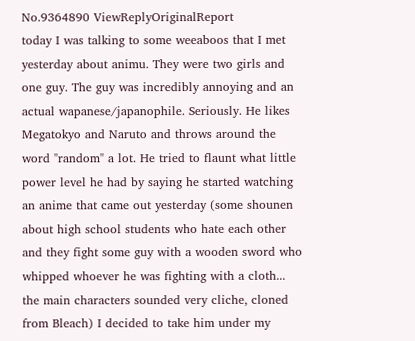No.9364890 ViewReplyOriginalReport
today I was talking to some weeaboos that I met yesterday about animu. They were two girls and one guy. The guy was incredibly annoying and an actual wapanese/japanophile. Seriously. He likes Megatokyo and Naruto and throws around the word "random" a lot. He tried to flaunt what little power level he had by saying he started watching an anime that came out yesterday (some shounen about high school students who hate each other and they fight some guy with a wooden sword who whipped whoever he was fighting with a cloth... the main characters sounded very cliche, cloned from Bleach) I decided to take him under my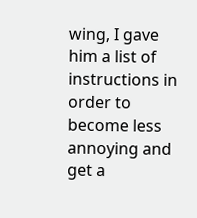wing, I gave him a list of instructions in order to become less annoying and get a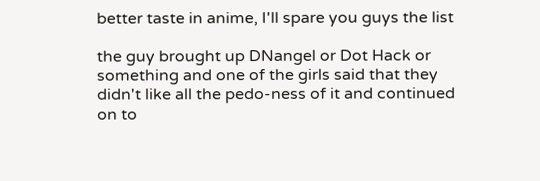better taste in anime, I'll spare you guys the list

the guy brought up DNangel or Dot Hack or something and one of the girls said that they didn't like all the pedo-ness of it and continued on to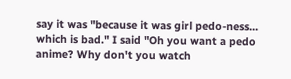say it was "because it was girl pedo-ness... which is bad." I said "Oh you want a pedo anime? Why don't you watch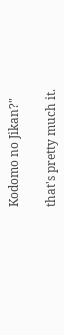Kodomo no Jikan?"

that's pretty much it.